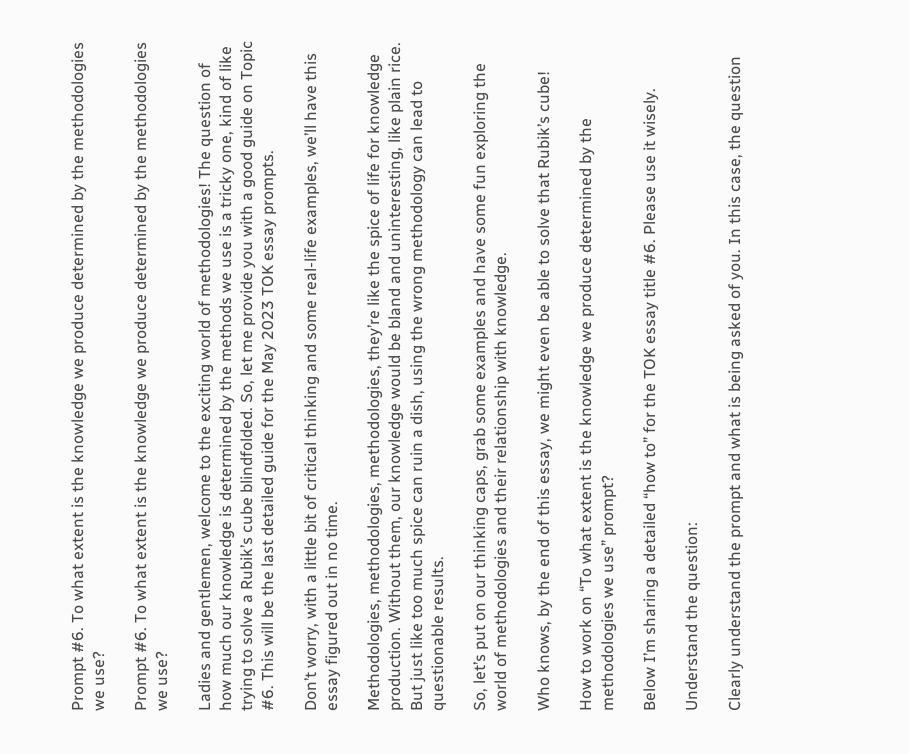Prompt #6. To what extent is the knowledge we produce determined by the methodologies we use?

Prompt #6. To what extent is the knowledge we produce determined by the methodologies we use?

Ladies and gentlemen, welcome to the exciting world of methodologies! The question of how much our knowledge is determined by the methods we use is a tricky one, kind of like trying to solve a Rubik’s cube blindfolded. So, let me provide you with a good guide on Topic #6. This will be the last detailed guide for the May 2023 TOK essay prompts.

Don’t worry, with a little bit of critical thinking and some real-life examples, we’ll have this essay figured out in no time.

Methodologies, methodologies, methodologies, they’re like the spice of life for knowledge production. Without them, our knowledge would be bland and uninteresting, like plain rice. But just like too much spice can ruin a dish, using the wrong methodology can lead to questionable results.

So, let’s put on our thinking caps, grab some examples and have some fun exploring the world of methodologies and their relationship with knowledge.

Who knows, by the end of this essay, we might even be able to solve that Rubik’s cube!

How to work on “To what extent is the knowledge we produce determined by the methodologies we use” prompt?

Below I’m sharing a detailed “how to” for the TOK essay title #6. Please use it wisely.

Understand the question:

Clearly understand the prompt and what is being asked of you. In this case, the question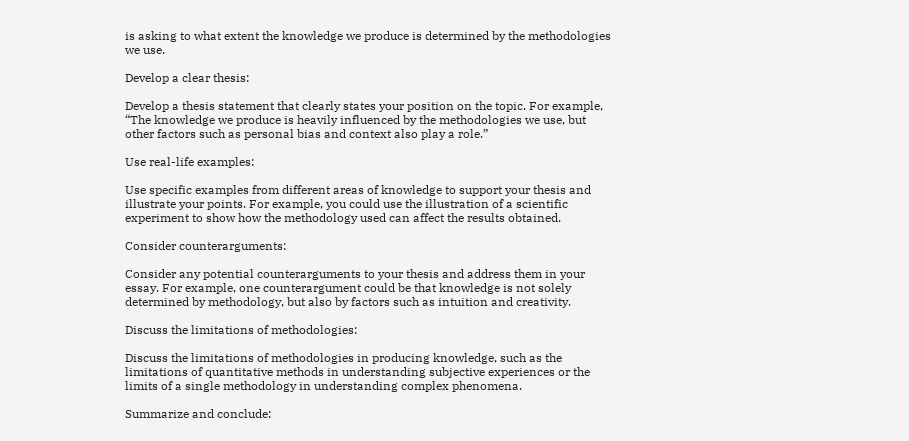is asking to what extent the knowledge we produce is determined by the methodologies we use.

Develop a clear thesis:

Develop a thesis statement that clearly states your position on the topic. For example, “The knowledge we produce is heavily influenced by the methodologies we use, but other factors such as personal bias and context also play a role.”

Use real-life examples:

Use specific examples from different areas of knowledge to support your thesis and illustrate your points. For example, you could use the illustration of a scientific experiment to show how the methodology used can affect the results obtained.

Consider counterarguments:

Consider any potential counterarguments to your thesis and address them in your essay. For example, one counterargument could be that knowledge is not solely determined by methodology, but also by factors such as intuition and creativity.

Discuss the limitations of methodologies:

Discuss the limitations of methodologies in producing knowledge, such as the limitations of quantitative methods in understanding subjective experiences or the limits of a single methodology in understanding complex phenomena.

Summarize and conclude: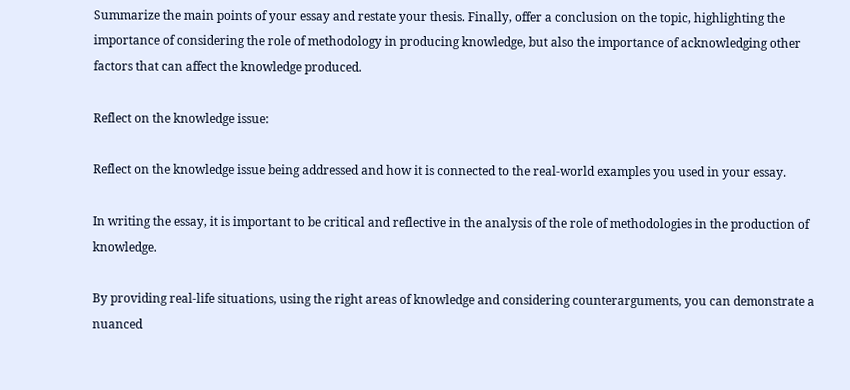Summarize the main points of your essay and restate your thesis. Finally, offer a conclusion on the topic, highlighting the importance of considering the role of methodology in producing knowledge, but also the importance of acknowledging other factors that can affect the knowledge produced.

Reflect on the knowledge issue:

Reflect on the knowledge issue being addressed and how it is connected to the real-world examples you used in your essay.

In writing the essay, it is important to be critical and reflective in the analysis of the role of methodologies in the production of knowledge.

By providing real-life situations, using the right areas of knowledge and considering counterarguments, you can demonstrate a nuanced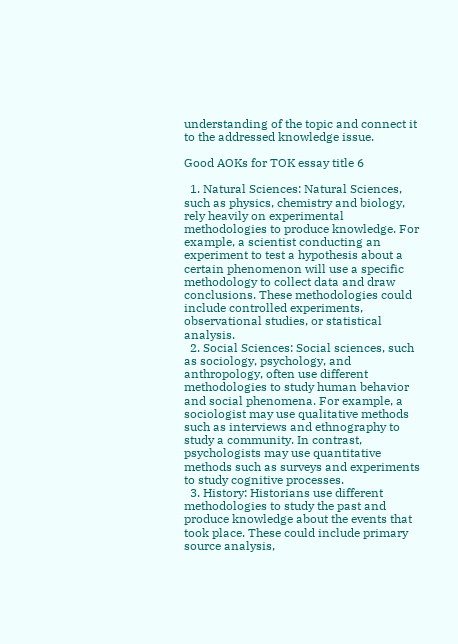understanding of the topic and connect it to the addressed knowledge issue.

Good AOKs for TOK essay title 6

  1. Natural Sciences: Natural Sciences, such as physics, chemistry and biology, rely heavily on experimental methodologies to produce knowledge. For example, a scientist conducting an experiment to test a hypothesis about a certain phenomenon will use a specific methodology to collect data and draw conclusions. These methodologies could include controlled experiments, observational studies, or statistical analysis.
  2. Social Sciences: Social sciences, such as sociology, psychology, and anthropology, often use different methodologies to study human behavior and social phenomena. For example, a sociologist may use qualitative methods such as interviews and ethnography to study a community. In contrast, psychologists may use quantitative methods such as surveys and experiments to study cognitive processes.
  3. History: Historians use different methodologies to study the past and produce knowledge about the events that took place. These could include primary source analysis,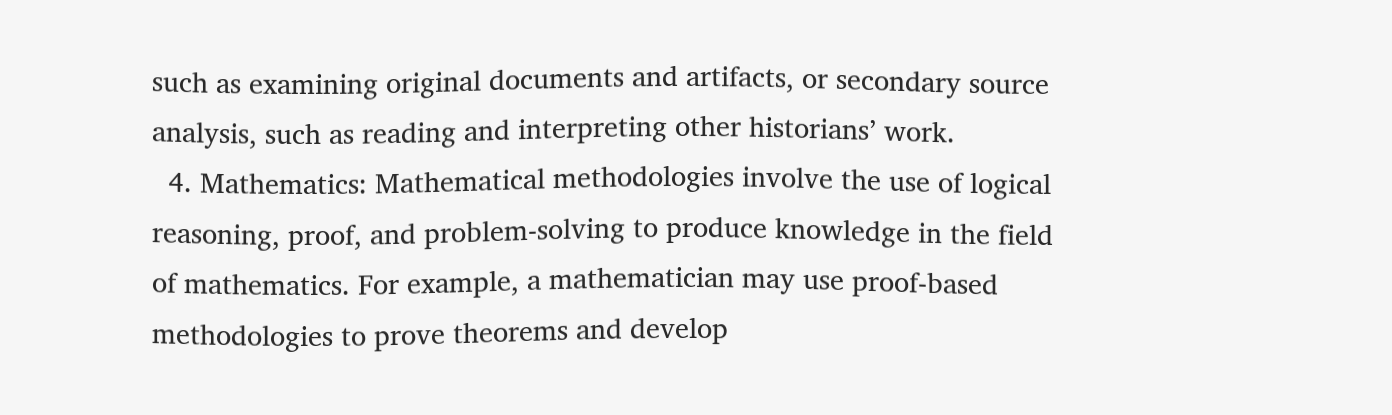such as examining original documents and artifacts, or secondary source analysis, such as reading and interpreting other historians’ work.
  4. Mathematics: Mathematical methodologies involve the use of logical reasoning, proof, and problem-solving to produce knowledge in the field of mathematics. For example, a mathematician may use proof-based methodologies to prove theorems and develop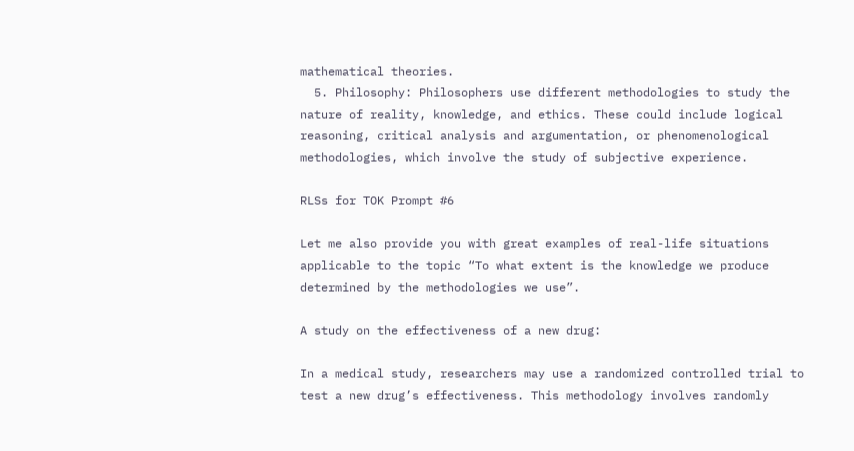mathematical theories.
  5. Philosophy: Philosophers use different methodologies to study the nature of reality, knowledge, and ethics. These could include logical reasoning, critical analysis and argumentation, or phenomenological methodologies, which involve the study of subjective experience.

RLSs for TOK Prompt #6

Let me also provide you with great examples of real-life situations applicable to the topic “To what extent is the knowledge we produce determined by the methodologies we use”.

A study on the effectiveness of a new drug:

In a medical study, researchers may use a randomized controlled trial to test a new drug’s effectiveness. This methodology involves randomly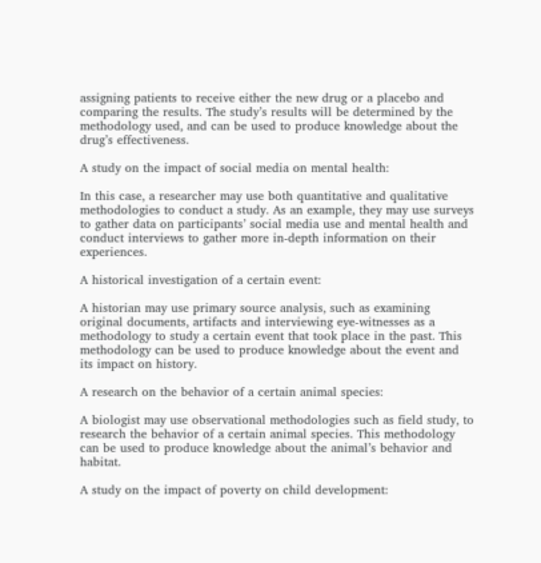assigning patients to receive either the new drug or a placebo and comparing the results. The study’s results will be determined by the methodology used, and can be used to produce knowledge about the drug’s effectiveness.

A study on the impact of social media on mental health:

In this case, a researcher may use both quantitative and qualitative methodologies to conduct a study. As an example, they may use surveys to gather data on participants’ social media use and mental health and conduct interviews to gather more in-depth information on their experiences.

A historical investigation of a certain event:

A historian may use primary source analysis, such as examining original documents, artifacts and interviewing eye-witnesses as a methodology to study a certain event that took place in the past. This methodology can be used to produce knowledge about the event and its impact on history.

A research on the behavior of a certain animal species:

A biologist may use observational methodologies such as field study, to research the behavior of a certain animal species. This methodology can be used to produce knowledge about the animal’s behavior and habitat.

A study on the impact of poverty on child development: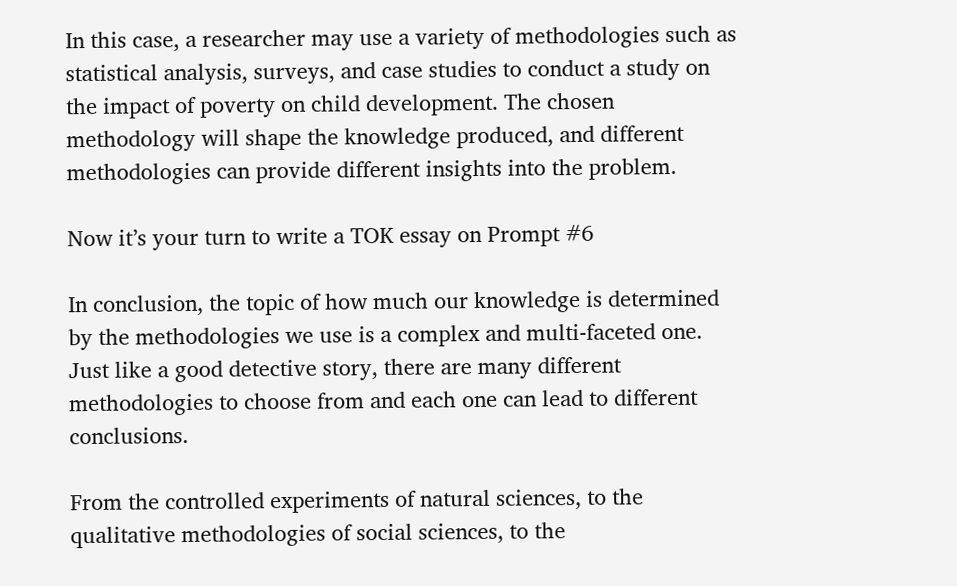In this case, a researcher may use a variety of methodologies such as statistical analysis, surveys, and case studies to conduct a study on the impact of poverty on child development. The chosen methodology will shape the knowledge produced, and different methodologies can provide different insights into the problem.

Now it’s your turn to write a TOK essay on Prompt #6

In conclusion, the topic of how much our knowledge is determined by the methodologies we use is a complex and multi-faceted one. Just like a good detective story, there are many different methodologies to choose from and each one can lead to different conclusions.

From the controlled experiments of natural sciences, to the qualitative methodologies of social sciences, to the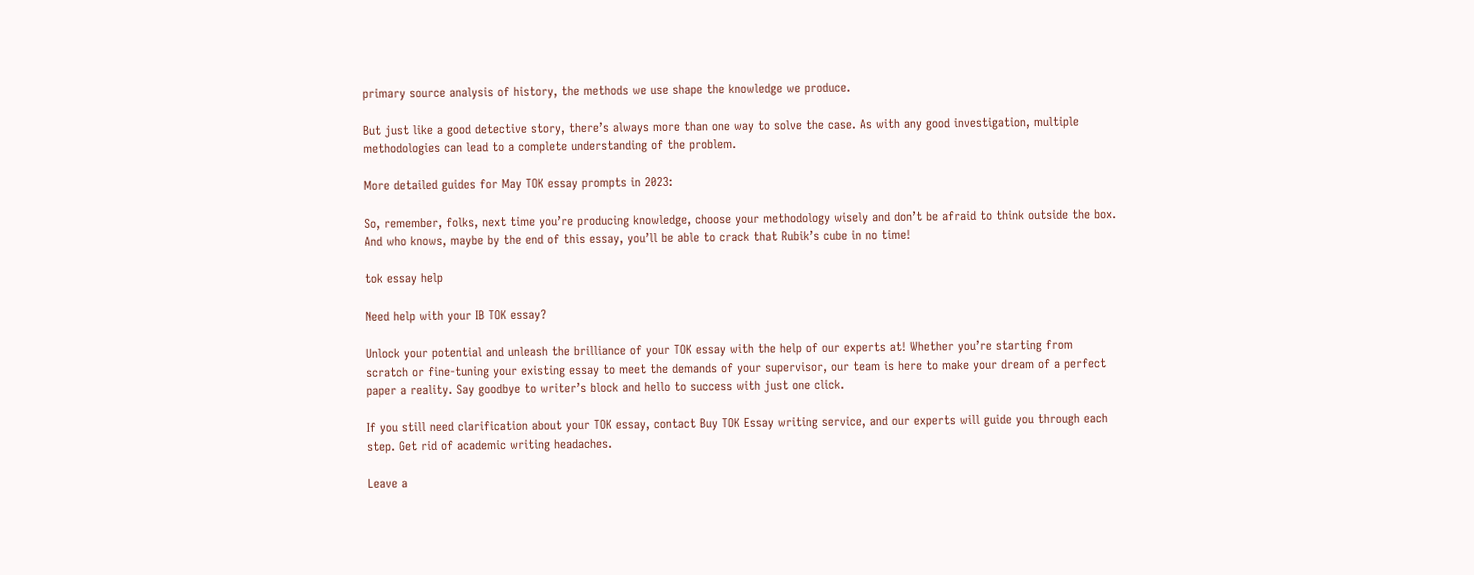primary source analysis of history, the methods we use shape the knowledge we produce.

But just like a good detective story, there’s always more than one way to solve the case. As with any good investigation, multiple methodologies can lead to a complete understanding of the problem.

More detailed guides for May TOK essay prompts in 2023:

So, remember, folks, next time you’re producing knowledge, choose your methodology wisely and don’t be afraid to think outside the box. And who knows, maybe by the end of this essay, you’ll be able to crack that Rubik’s cube in no time!

tok essay help

Need help with your IB TOK essay?

Unlock your potential and unleash the brilliance of your TOK essay with the help of our experts at! Whether you’re starting from scratch or fine-tuning your existing essay to meet the demands of your supervisor, our team is here to make your dream of a perfect paper a reality. Say goodbye to writer’s block and hello to success with just one click.

If you still need clarification about your TOK essay, contact Buy TOK Essay writing service, and our experts will guide you through each step. Get rid of academic writing headaches.

Leave a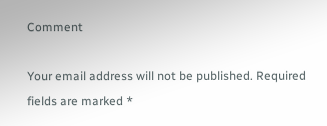Comment

Your email address will not be published. Required fields are marked *